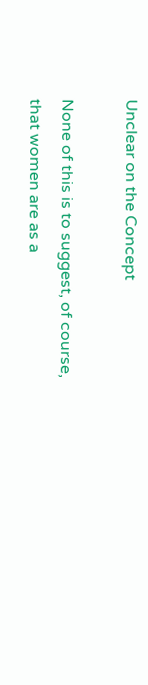Unclear on the Concept

None of this is to suggest, of course, that women are as a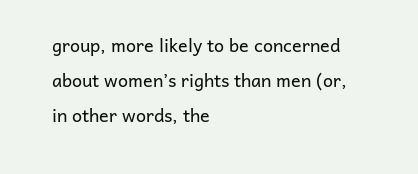group, more likely to be concerned about women’s rights than men (or, in other words, the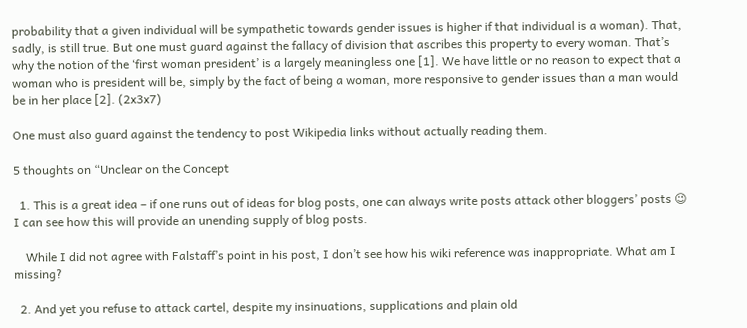probability that a given individual will be sympathetic towards gender issues is higher if that individual is a woman). That, sadly, is still true. But one must guard against the fallacy of division that ascribes this property to every woman. That’s why the notion of the ‘first woman president’ is a largely meaningless one [1]. We have little or no reason to expect that a woman who is president will be, simply by the fact of being a woman, more responsive to gender issues than a man would be in her place [2]. (2x3x7)

One must also guard against the tendency to post Wikipedia links without actually reading them.

5 thoughts on “Unclear on the Concept

  1. This is a great idea – if one runs out of ideas for blog posts, one can always write posts attack other bloggers’ posts 😉 I can see how this will provide an unending supply of blog posts.

    While I did not agree with Falstaff’s point in his post, I don’t see how his wiki reference was inappropriate. What am I missing?

  2. And yet you refuse to attack cartel, despite my insinuations, supplications and plain old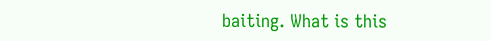baiting. What is this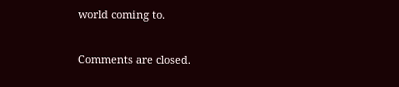world coming to.

Comments are closed.